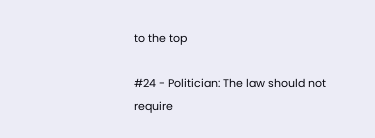to the top

#24 - Politician: The law should not require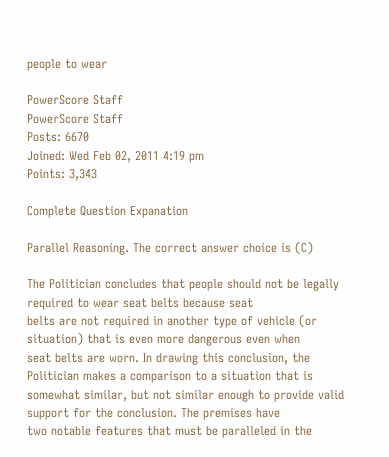people to wear

PowerScore Staff
PowerScore Staff
Posts: 6670
Joined: Wed Feb 02, 2011 4:19 pm
Points: 3,343

Complete Question Expanation

Parallel Reasoning. The correct answer choice is (C)

The Politician concludes that people should not be legally required to wear seat belts because seat
belts are not required in another type of vehicle (or situation) that is even more dangerous even when
seat belts are worn. In drawing this conclusion, the Politician makes a comparison to a situation that is
somewhat similar, but not similar enough to provide valid support for the conclusion. The premises have
two notable features that must be paralleled in the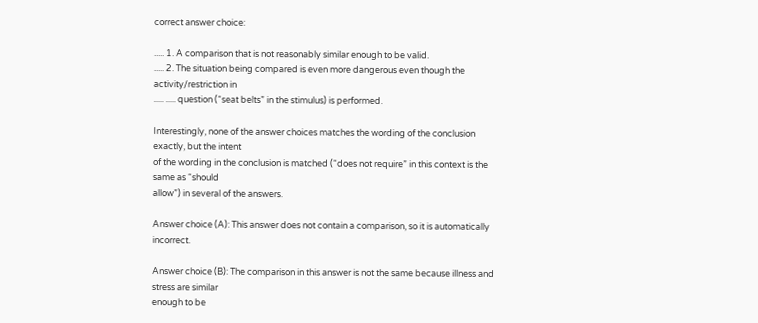correct answer choice:

..... 1. A comparison that is not reasonably similar enough to be valid.
..... 2. The situation being compared is even more dangerous even though the activity/restriction in
..... ..... question (“seat belts” in the stimulus) is performed.

Interestingly, none of the answer choices matches the wording of the conclusion exactly, but the intent
of the wording in the conclusion is matched (“does not require” in this context is the same as “should
allow”) in several of the answers.

Answer choice (A): This answer does not contain a comparison, so it is automatically incorrect.

Answer choice (B): The comparison in this answer is not the same because illness and stress are similar
enough to be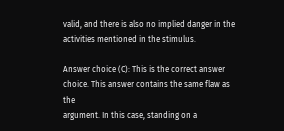valid, and there is also no implied danger in the activities mentioned in the stimulus.

Answer choice (C): This is the correct answer choice. This answer contains the same flaw as the
argument. In this case, standing on a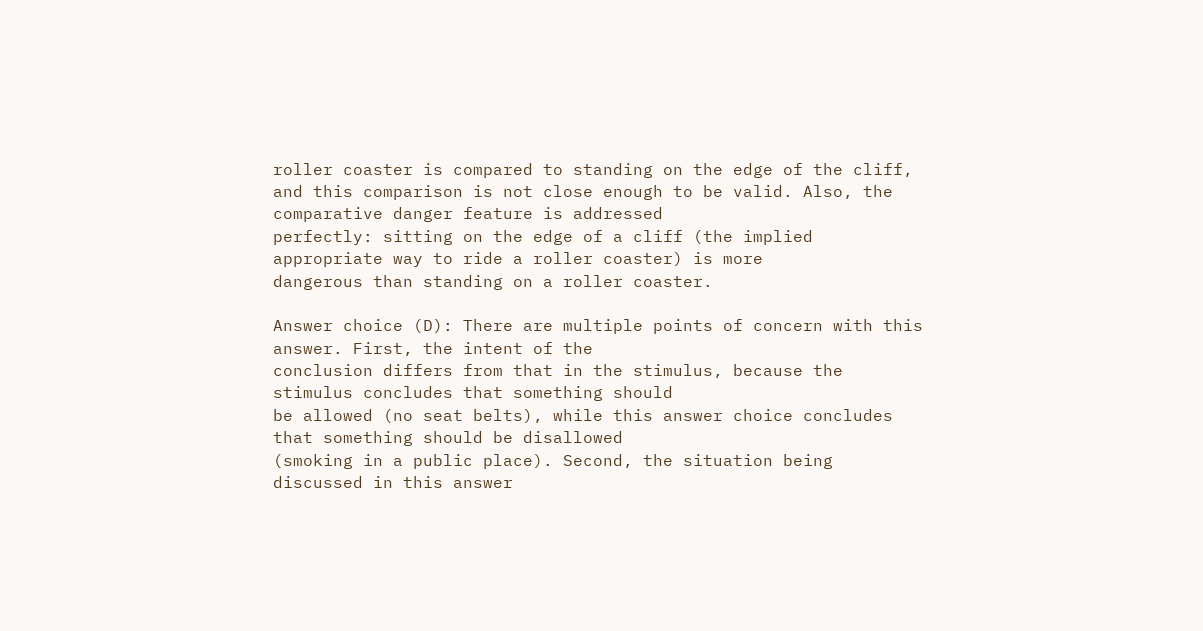roller coaster is compared to standing on the edge of the cliff,
and this comparison is not close enough to be valid. Also, the comparative danger feature is addressed
perfectly: sitting on the edge of a cliff (the implied appropriate way to ride a roller coaster) is more
dangerous than standing on a roller coaster.

Answer choice (D): There are multiple points of concern with this answer. First, the intent of the
conclusion differs from that in the stimulus, because the stimulus concludes that something should
be allowed (no seat belts), while this answer choice concludes that something should be disallowed
(smoking in a public place). Second, the situation being discussed in this answer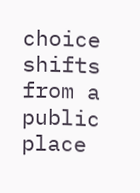choice shifts from a
public place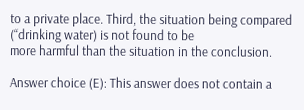to a private place. Third, the situation being compared (“drinking water) is not found to be
more harmful than the situation in the conclusion.

Answer choice (E): This answer does not contain a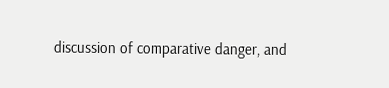discussion of comparative danger, and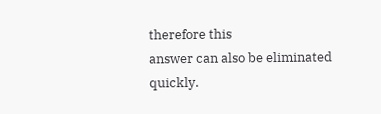therefore this
answer can also be eliminated quickly.